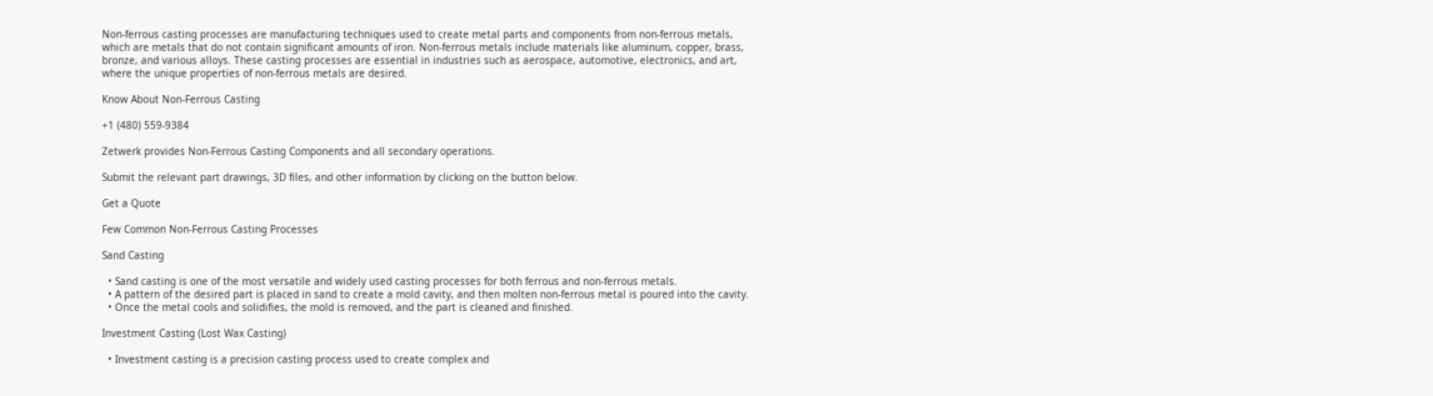Non-ferrous casting processes are manufacturing techniques used to create metal parts and components from non-ferrous metals, which are metals that do not contain significant amounts of iron. Non-ferrous metals include materials like aluminum, copper, brass, bronze, and various alloys. These casting processes are essential in industries such as aerospace, automotive, electronics, and art, where the unique properties of non-ferrous metals are desired.

Know About Non-Ferrous Casting

+1 (480) 559-9384

Zetwerk provides Non-Ferrous Casting Components and all secondary operations.

Submit the relevant part drawings, 3D files, and other information by clicking on the button below.

Get a Quote

Few Common Non-Ferrous Casting Processes

Sand Casting

  • Sand casting is one of the most versatile and widely used casting processes for both ferrous and non-ferrous metals.
  • A pattern of the desired part is placed in sand to create a mold cavity, and then molten non-ferrous metal is poured into the cavity.
  • Once the metal cools and solidifies, the mold is removed, and the part is cleaned and finished.

Investment Casting (Lost Wax Casting)

  • Investment casting is a precision casting process used to create complex and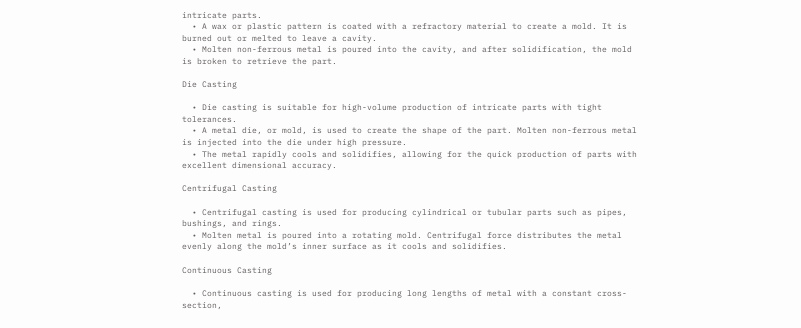intricate parts.
  • A wax or plastic pattern is coated with a refractory material to create a mold. It is burned out or melted to leave a cavity.
  • Molten non-ferrous metal is poured into the cavity, and after solidification, the mold is broken to retrieve the part.

Die Casting

  • Die casting is suitable for high-volume production of intricate parts with tight tolerances.
  • A metal die, or mold, is used to create the shape of the part. Molten non-ferrous metal is injected into the die under high pressure.
  • The metal rapidly cools and solidifies, allowing for the quick production of parts with excellent dimensional accuracy.

Centrifugal Casting

  • Centrifugal casting is used for producing cylindrical or tubular parts such as pipes, bushings, and rings.
  • Molten metal is poured into a rotating mold. Centrifugal force distributes the metal evenly along the mold’s inner surface as it cools and solidifies.

Continuous Casting

  • Continuous casting is used for producing long lengths of metal with a constant cross-section,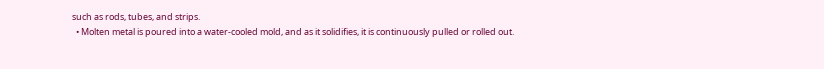such as rods, tubes, and strips.
  • Molten metal is poured into a water-cooled mold, and as it solidifies, it is continuously pulled or rolled out.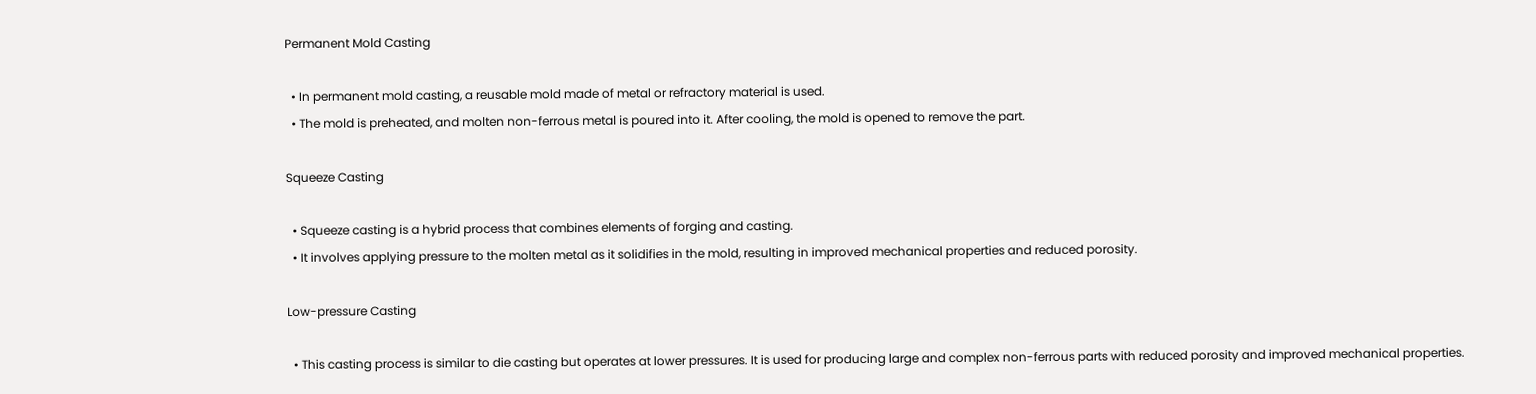Permanent Mold Casting

  • In permanent mold casting, a reusable mold made of metal or refractory material is used.
  • The mold is preheated, and molten non-ferrous metal is poured into it. After cooling, the mold is opened to remove the part.

Squeeze Casting

  • Squeeze casting is a hybrid process that combines elements of forging and casting.
  • It involves applying pressure to the molten metal as it solidifies in the mold, resulting in improved mechanical properties and reduced porosity.

Low-pressure Casting

  • This casting process is similar to die casting but operates at lower pressures. It is used for producing large and complex non-ferrous parts with reduced porosity and improved mechanical properties.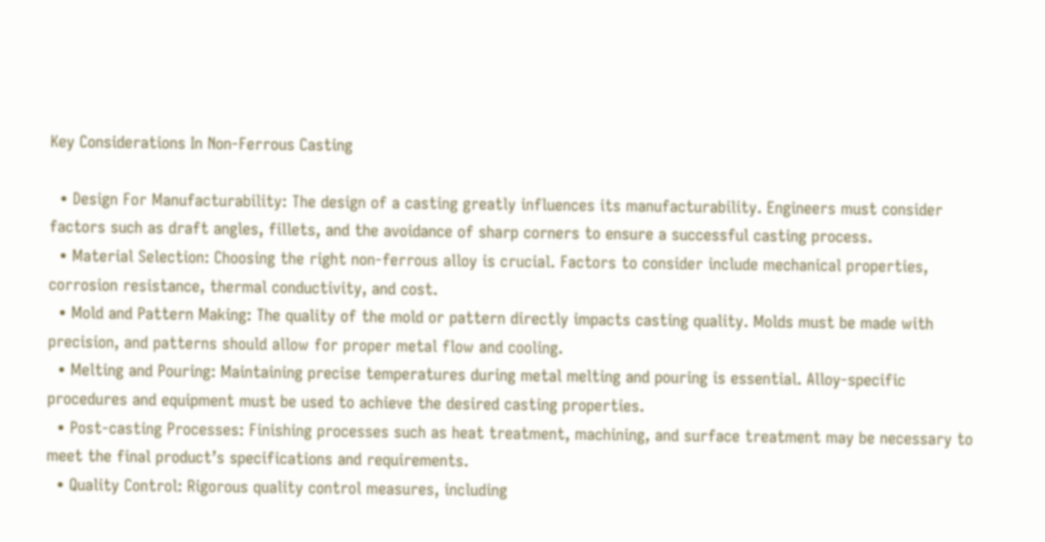Key Considerations In Non-Ferrous Casting

  • Design For Manufacturability: The design of a casting greatly influences its manufacturability. Engineers must consider factors such as draft angles, fillets, and the avoidance of sharp corners to ensure a successful casting process.
  • Material Selection: Choosing the right non-ferrous alloy is crucial. Factors to consider include mechanical properties, corrosion resistance, thermal conductivity, and cost.
  • Mold and Pattern Making: The quality of the mold or pattern directly impacts casting quality. Molds must be made with precision, and patterns should allow for proper metal flow and cooling.
  • Melting and Pouring: Maintaining precise temperatures during metal melting and pouring is essential. Alloy-specific procedures and equipment must be used to achieve the desired casting properties.
  • Post-casting Processes: Finishing processes such as heat treatment, machining, and surface treatment may be necessary to meet the final product’s specifications and requirements.
  • Quality Control: Rigorous quality control measures, including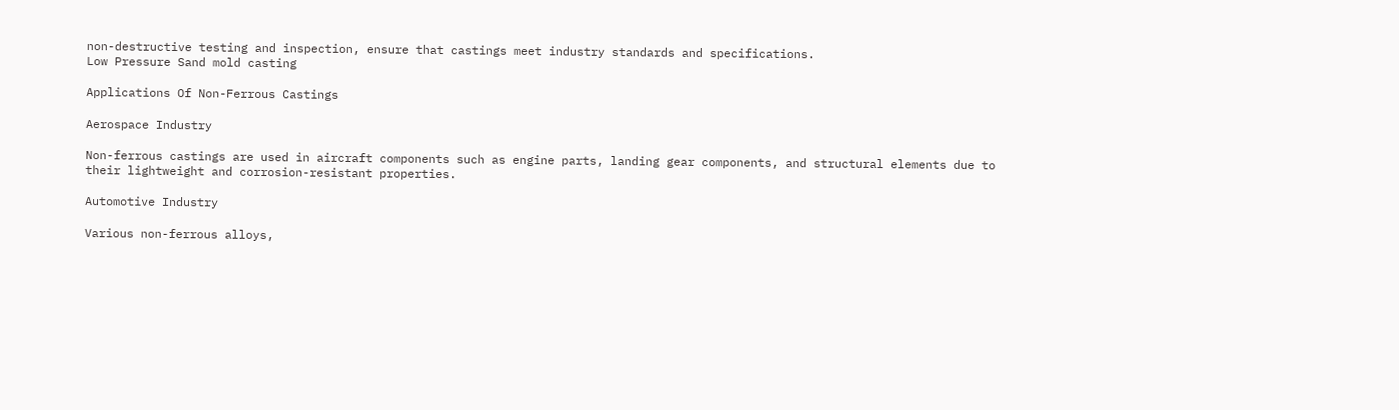non-destructive testing and inspection, ensure that castings meet industry standards and specifications.
Low Pressure Sand mold casting

Applications Of Non-Ferrous Castings

Aerospace Industry

Non-ferrous castings are used in aircraft components such as engine parts, landing gear components, and structural elements due to their lightweight and corrosion-resistant properties.

Automotive Industry

Various non-ferrous alloys,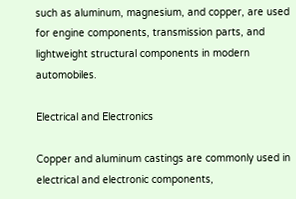such as aluminum, magnesium, and copper, are used for engine components, transmission parts, and lightweight structural components in modern automobiles.

Electrical and Electronics

Copper and aluminum castings are commonly used in electrical and electronic components,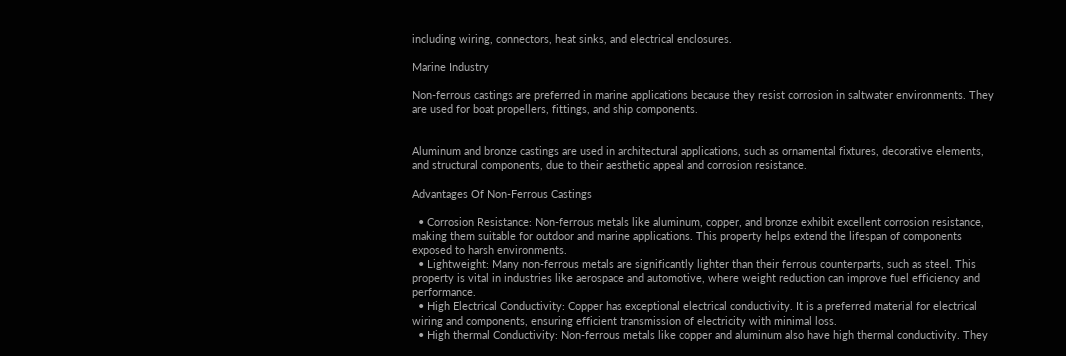including wiring, connectors, heat sinks, and electrical enclosures.

Marine Industry

Non-ferrous castings are preferred in marine applications because they resist corrosion in saltwater environments. They are used for boat propellers, fittings, and ship components.


Aluminum and bronze castings are used in architectural applications, such as ornamental fixtures, decorative elements, and structural components, due to their aesthetic appeal and corrosion resistance.

Advantages Of Non-Ferrous Castings

  • Corrosion Resistance: Non-ferrous metals like aluminum, copper, and bronze exhibit excellent corrosion resistance, making them suitable for outdoor and marine applications. This property helps extend the lifespan of components exposed to harsh environments.
  • Lightweight: Many non-ferrous metals are significantly lighter than their ferrous counterparts, such as steel. This property is vital in industries like aerospace and automotive, where weight reduction can improve fuel efficiency and performance.
  • High Electrical Conductivity: Copper has exceptional electrical conductivity. It is a preferred material for electrical wiring and components, ensuring efficient transmission of electricity with minimal loss.
  • High thermal Conductivity: Non-ferrous metals like copper and aluminum also have high thermal conductivity. They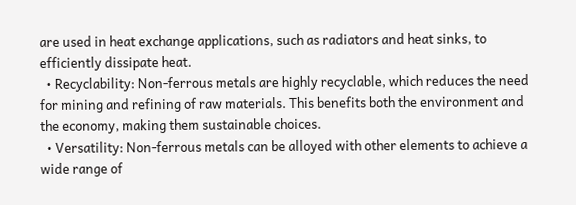are used in heat exchange applications, such as radiators and heat sinks, to efficiently dissipate heat.
  • Recyclability: Non-ferrous metals are highly recyclable, which reduces the need for mining and refining of raw materials. This benefits both the environment and the economy, making them sustainable choices.
  • Versatility: Non-ferrous metals can be alloyed with other elements to achieve a wide range of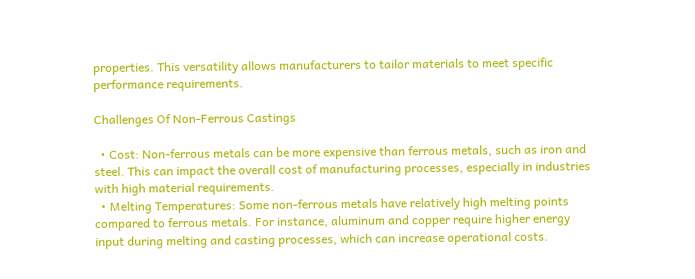properties. This versatility allows manufacturers to tailor materials to meet specific performance requirements.

Challenges Of Non-Ferrous Castings

  • Cost: Non-ferrous metals can be more expensive than ferrous metals, such as iron and steel. This can impact the overall cost of manufacturing processes, especially in industries with high material requirements.
  • Melting Temperatures: Some non-ferrous metals have relatively high melting points compared to ferrous metals. For instance, aluminum and copper require higher energy input during melting and casting processes, which can increase operational costs.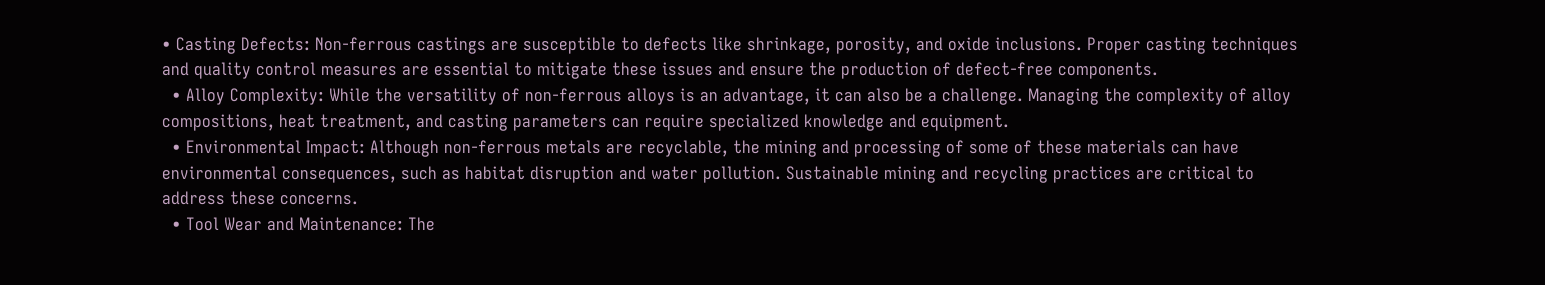• Casting Defects: Non-ferrous castings are susceptible to defects like shrinkage, porosity, and oxide inclusions. Proper casting techniques and quality control measures are essential to mitigate these issues and ensure the production of defect-free components.
  • Alloy Complexity: While the versatility of non-ferrous alloys is an advantage, it can also be a challenge. Managing the complexity of alloy compositions, heat treatment, and casting parameters can require specialized knowledge and equipment.
  • Environmental Impact: Although non-ferrous metals are recyclable, the mining and processing of some of these materials can have environmental consequences, such as habitat disruption and water pollution. Sustainable mining and recycling practices are critical to address these concerns.
  • Tool Wear and Maintenance: The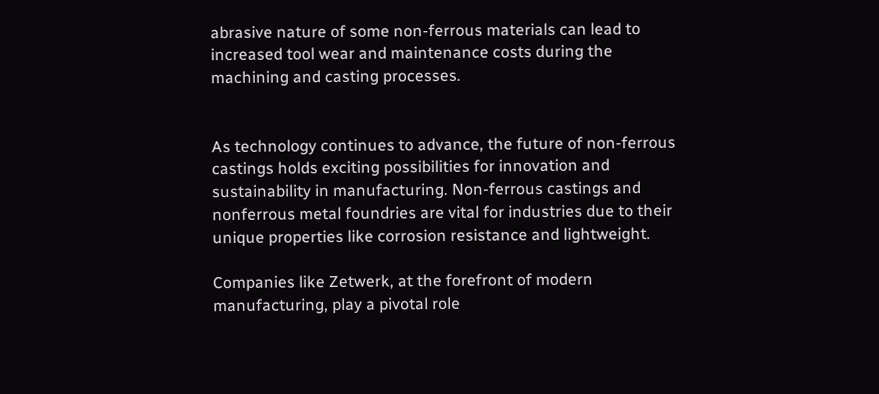abrasive nature of some non-ferrous materials can lead to increased tool wear and maintenance costs during the machining and casting processes.


As technology continues to advance, the future of non-ferrous castings holds exciting possibilities for innovation and sustainability in manufacturing. Non-ferrous castings and nonferrous metal foundries are vital for industries due to their unique properties like corrosion resistance and lightweight.

Companies like Zetwerk, at the forefront of modern manufacturing, play a pivotal role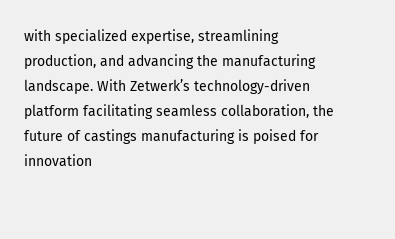with specialized expertise, streamlining production, and advancing the manufacturing landscape. With Zetwerk’s technology-driven platform facilitating seamless collaboration, the future of castings manufacturing is poised for innovation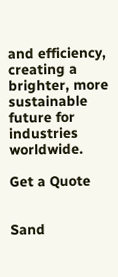and efficiency, creating a brighter, more sustainable future for industries worldwide.

Get a Quote


Sand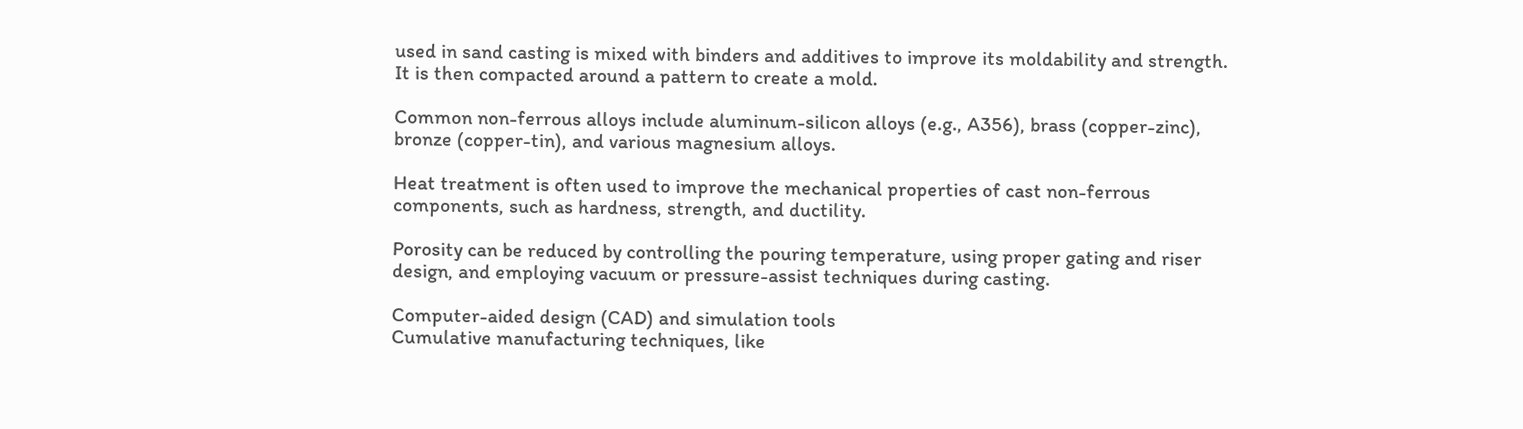used in sand casting is mixed with binders and additives to improve its moldability and strength. It is then compacted around a pattern to create a mold.

Common non-ferrous alloys include aluminum-silicon alloys (e.g., A356), brass (copper-zinc), bronze (copper-tin), and various magnesium alloys.

Heat treatment is often used to improve the mechanical properties of cast non-ferrous components, such as hardness, strength, and ductility.

Porosity can be reduced by controlling the pouring temperature, using proper gating and riser design, and employing vacuum or pressure-assist techniques during casting.

Computer-aided design (CAD) and simulation tools
Cumulative manufacturing techniques, like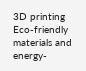3D printing
Eco-friendly materials and energy-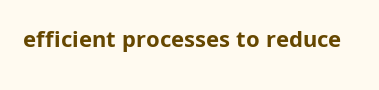efficient processes to reduce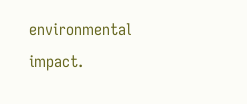environmental impact.